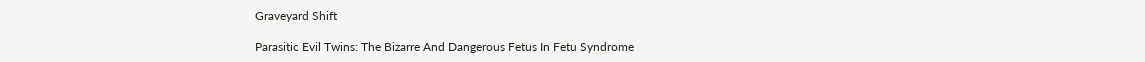Graveyard Shift

Parasitic Evil Twins: The Bizarre And Dangerous Fetus In Fetu Syndrome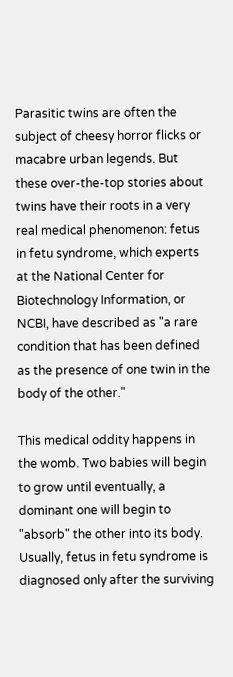Parasitic twins are often the subject of cheesy horror flicks or macabre urban legends. But these over-the-top stories about twins have their roots in a very real medical phenomenon: fetus in fetu syndrome, which experts at the National Center for Biotechnology Information, or NCBI, have described as "a rare condition that has been defined as the presence of one twin in the body of the other."

This medical oddity happens in the womb. Two babies will begin to grow until eventually, a dominant one will begin to "absorb" the other into its body. Usually, fetus in fetu syndrome is diagnosed only after the surviving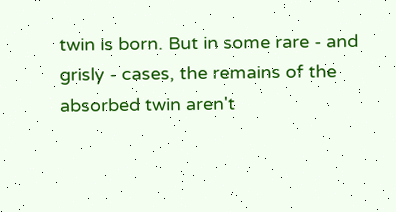twin is born. But in some rare - and grisly - cases, the remains of the absorbed twin aren't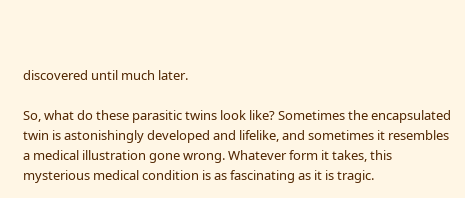discovered until much later.

So, what do these parasitic twins look like? Sometimes the encapsulated twin is astonishingly developed and lifelike, and sometimes it resembles a medical illustration gone wrong. Whatever form it takes, this mysterious medical condition is as fascinating as it is tragic.